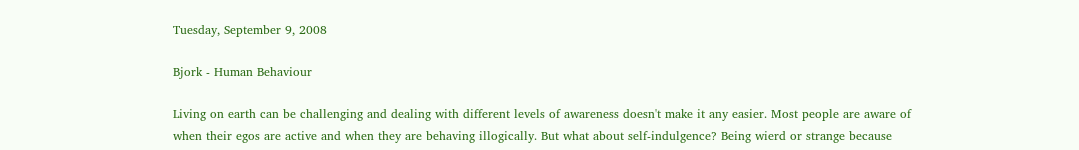Tuesday, September 9, 2008

Bjork - Human Behaviour

Living on earth can be challenging and dealing with different levels of awareness doesn't make it any easier. Most people are aware of when their egos are active and when they are behaving illogically. But what about self-indulgence? Being wierd or strange because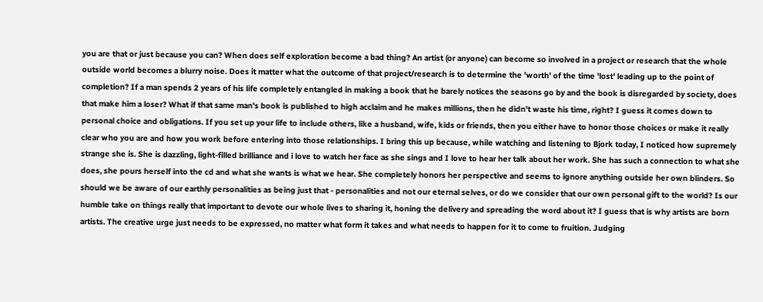you are that or just because you can? When does self exploration become a bad thing? An artist (or anyone) can become so involved in a project or research that the whole outside world becomes a blurry noise. Does it matter what the outcome of that project/research is to determine the 'worth' of the time 'lost' leading up to the point of completion? If a man spends 2 years of his life completely entangled in making a book that he barely notices the seasons go by and the book is disregarded by society, does that make him a loser? What if that same man's book is published to high acclaim and he makes millions, then he didn't waste his time, right? I guess it comes down to personal choice and obligations. If you set up your life to include others, like a husband, wife, kids or friends, then you either have to honor those choices or make it really clear who you are and how you work before entering into those relationships. I bring this up because, while watching and listening to Bjork today, I noticed how supremely strange she is. She is dazzling, light-filled brilliance and i love to watch her face as she sings and I love to hear her talk about her work. She has such a connection to what she does, she pours herself into the cd and what she wants is what we hear. She completely honors her perspective and seems to ignore anything outside her own blinders. So should we be aware of our earthly personalities as being just that - personalities and not our eternal selves, or do we consider that our own personal gift to the world? Is our humble take on things really that important to devote our whole lives to sharing it, honing the delivery and spreading the word about it? I guess that is why artists are born artists. The creative urge just needs to be expressed, no matter what form it takes and what needs to happen for it to come to fruition. Judging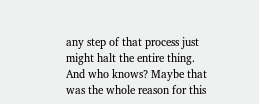any step of that process just might halt the entire thing. And who knows? Maybe that was the whole reason for this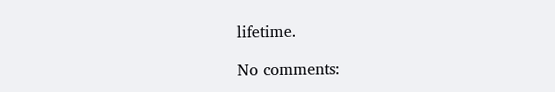lifetime.

No comments: